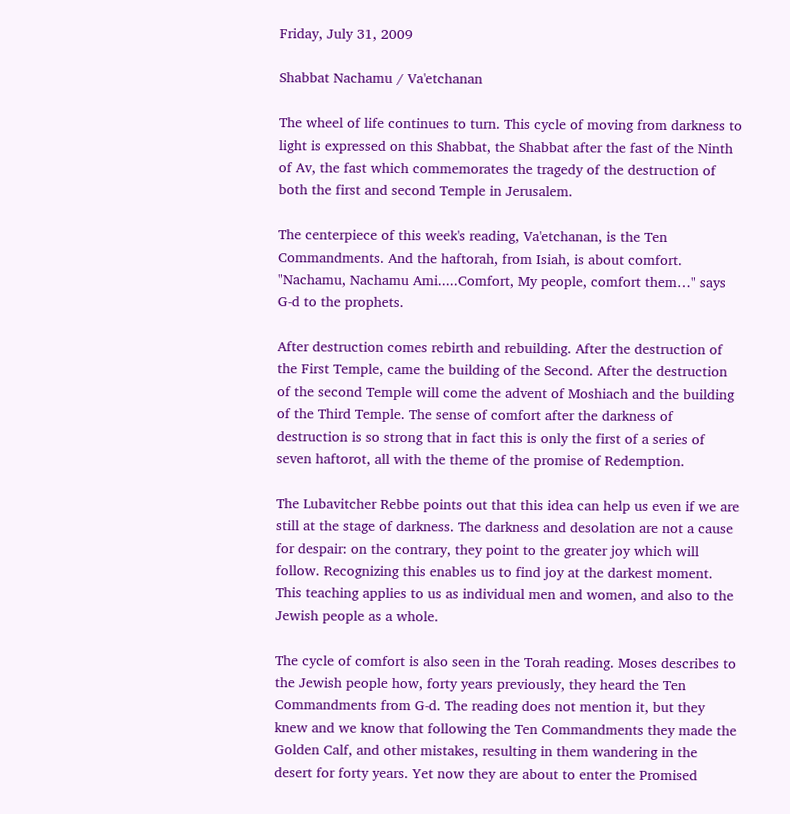Friday, July 31, 2009

Shabbat Nachamu / Va'etchanan

The wheel of life continues to turn. This cycle of moving from darkness to light is expressed on this Shabbat, the Shabbat after the fast of the Ninth of Av, the fast which commemorates the tragedy of the destruction of both the first and second Temple in Jerusalem.

The centerpiece of this week's reading, Va'etchanan, is the Ten Commandments. And the haftorah, from Isiah, is about comfort. "Nachamu, Nachamu Ami.....Comfort, My people, comfort them…" says G‑d to the prophets.

After destruction comes rebirth and rebuilding. After the destruction of the First Temple, came the building of the Second. After the destruction of the second Temple will come the advent of Moshiach and the building of the Third Temple. The sense of comfort after the darkness of destruction is so strong that in fact this is only the first of a series of seven haftorot, all with the theme of the promise of Redemption.

The Lubavitcher Rebbe points out that this idea can help us even if we are still at the stage of darkness. The darkness and desolation are not a cause for despair: on the contrary, they point to the greater joy which will follow. Recognizing this enables us to find joy at the darkest moment. This teaching applies to us as individual men and women, and also to the Jewish people as a whole.

The cycle of comfort is also seen in the Torah reading. Moses describes to the Jewish people how, forty years previously, they heard the Ten Commandments from G‑d. The reading does not mention it, but they knew and we know that following the Ten Commandments they made the Golden Calf, and other mistakes, resulting in them wandering in the desert for forty years. Yet now they are about to enter the Promised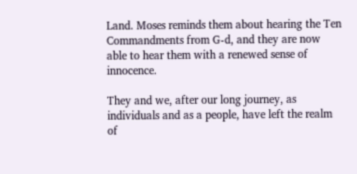Land. Moses reminds them about hearing the Ten Commandments from G‑d, and they are now able to hear them with a renewed sense of innocence.

They and we, after our long journey, as individuals and as a people, have left the realm of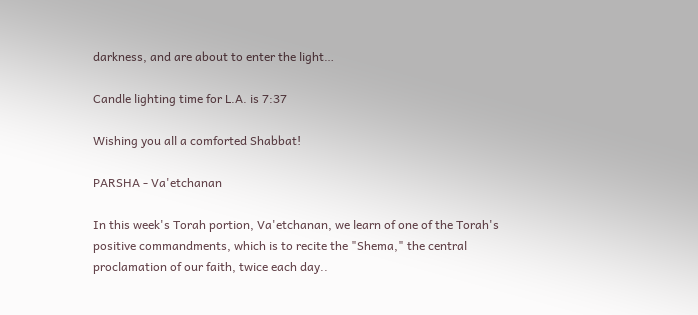darkness, and are about to enter the light…

Candle lighting time for L.A. is 7:37

Wishing you all a comforted Shabbat!

PARSHA - Va'etchanan

In this week's Torah portion, Va'etchanan, we learn of one of the Torah's positive commandments, which is to recite the "Shema," the central proclamation of our faith, twice each day..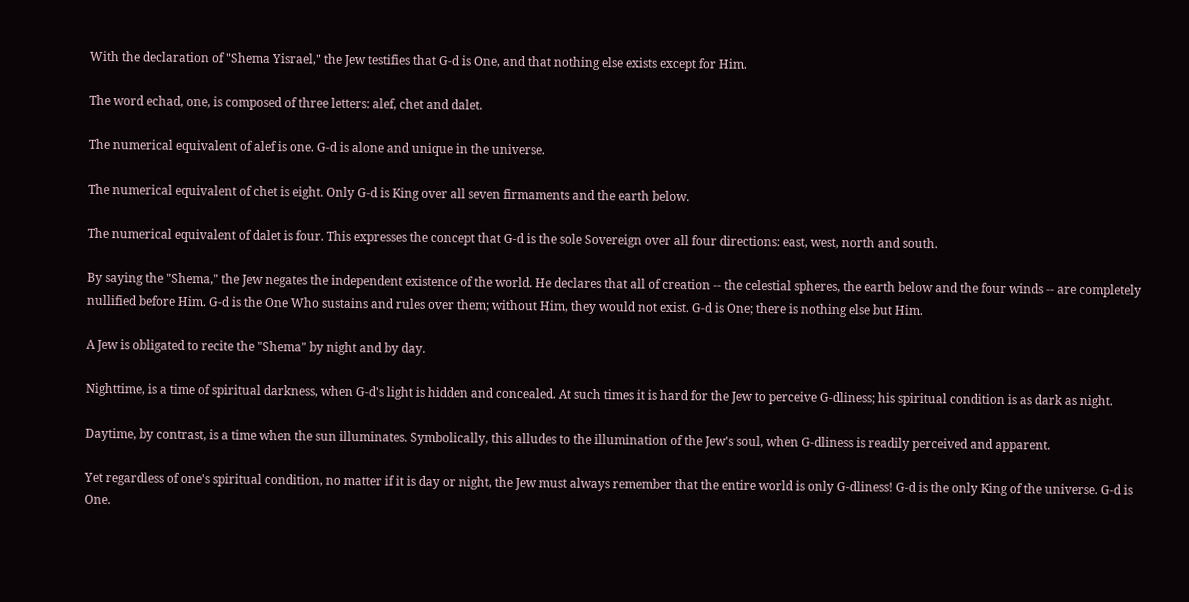With the declaration of "Shema Yisrael," the Jew testifies that G-d is One, and that nothing else exists except for Him.

The word echad, one, is composed of three letters: alef, chet and dalet.

The numerical equivalent of alef is one. G-d is alone and unique in the universe.

The numerical equivalent of chet is eight. Only G-d is King over all seven firmaments and the earth below.

The numerical equivalent of dalet is four. This expresses the concept that G-d is the sole Sovereign over all four directions: east, west, north and south.

By saying the "Shema," the Jew negates the independent existence of the world. He declares that all of creation -- the celestial spheres, the earth below and the four winds -- are completely nullified before Him. G-d is the One Who sustains and rules over them; without Him, they would not exist. G-d is One; there is nothing else but Him.

A Jew is obligated to recite the "Shema" by night and by day.

Nighttime, is a time of spiritual darkness, when G-d's light is hidden and concealed. At such times it is hard for the Jew to perceive G-dliness; his spiritual condition is as dark as night.

Daytime, by contrast, is a time when the sun illuminates. Symbolically, this alludes to the illumination of the Jew's soul, when G-dliness is readily perceived and apparent.

Yet regardless of one's spiritual condition, no matter if it is day or night, the Jew must always remember that the entire world is only G-dliness! G-d is the only King of the universe. G-d is One.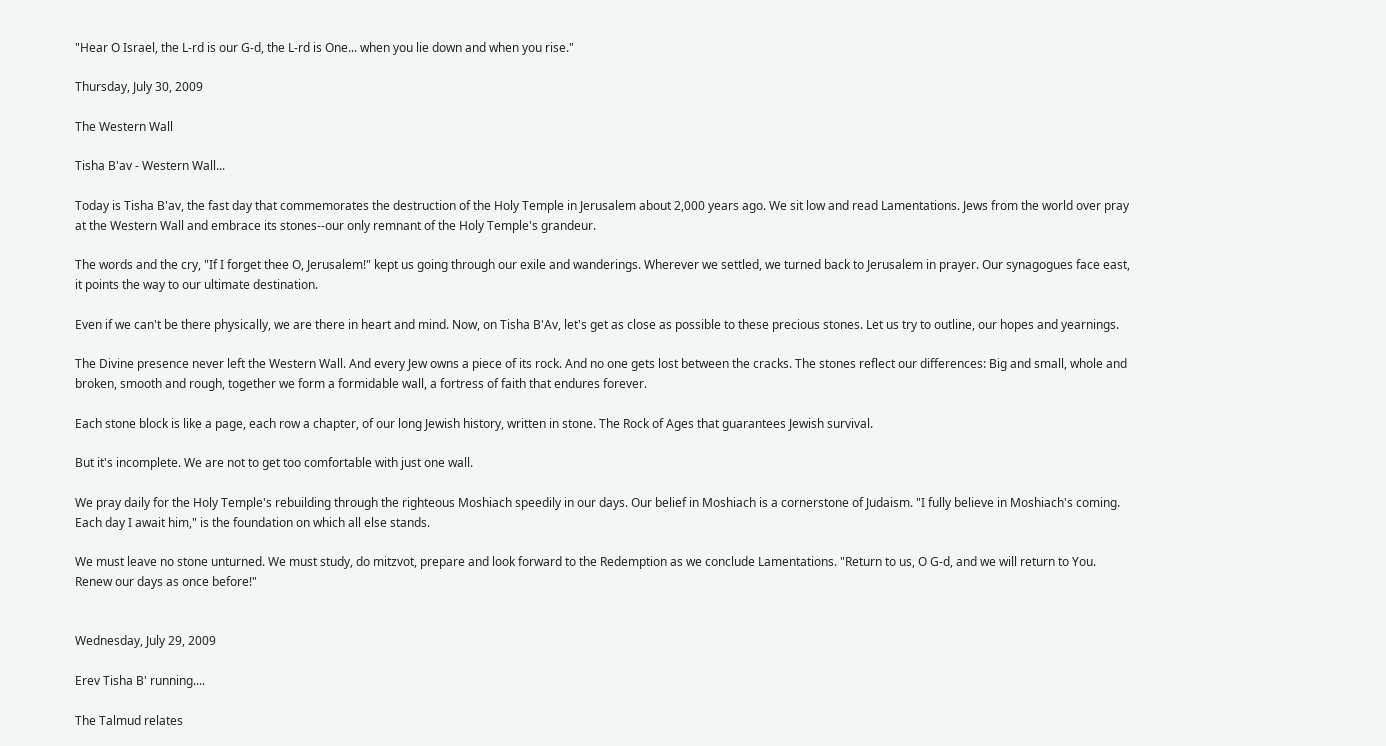"Hear O Israel, the L-rd is our G-d, the L-rd is One... when you lie down and when you rise."

Thursday, July 30, 2009

The Western Wall

Tisha B'av - Western Wall...

Today is Tisha B'av, the fast day that commemorates the destruction of the Holy Temple in Jerusalem about 2,000 years ago. We sit low and read Lamentations. Jews from the world over pray at the Western Wall and embrace its stones--our only remnant of the Holy Temple's grandeur.

The words and the cry, "If I forget thee O, Jerusalem!" kept us going through our exile and wanderings. Wherever we settled, we turned back to Jerusalem in prayer. Our synagogues face east, it points the way to our ultimate destination.

Even if we can't be there physically, we are there in heart and mind. Now, on Tisha B'Av, let's get as close as possible to these precious stones. Let us try to outline, our hopes and yearnings.

The Divine presence never left the Western Wall. And every Jew owns a piece of its rock. And no one gets lost between the cracks. The stones reflect our differences: Big and small, whole and broken, smooth and rough, together we form a formidable wall, a fortress of faith that endures forever.

Each stone block is like a page, each row a chapter, of our long Jewish history, written in stone. The Rock of Ages that guarantees Jewish survival.

But it's incomplete. We are not to get too comfortable with just one wall.

We pray daily for the Holy Temple's rebuilding through the righteous Moshiach speedily in our days. Our belief in Moshiach is a cornerstone of Judaism. "I fully believe in Moshiach's coming. Each day I await him," is the foundation on which all else stands.

We must leave no stone unturned. We must study, do mitzvot, prepare and look forward to the Redemption as we conclude Lamentations. "Return to us, O G-d, and we will return to You. Renew our days as once before!"


Wednesday, July 29, 2009

Erev Tisha B' running....

The Talmud relates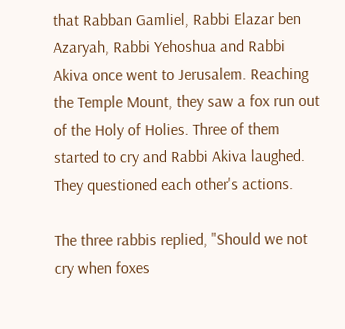that Rabban Gamliel, Rabbi Elazar ben Azaryah, Rabbi Yehoshua and Rabbi Akiva once went to Jerusalem. Reaching the Temple Mount, they saw a fox run out of the Holy of Holies. Three of them started to cry and Rabbi Akiva laughed. They questioned each other's actions.

The three rabbis replied, "Should we not cry when foxes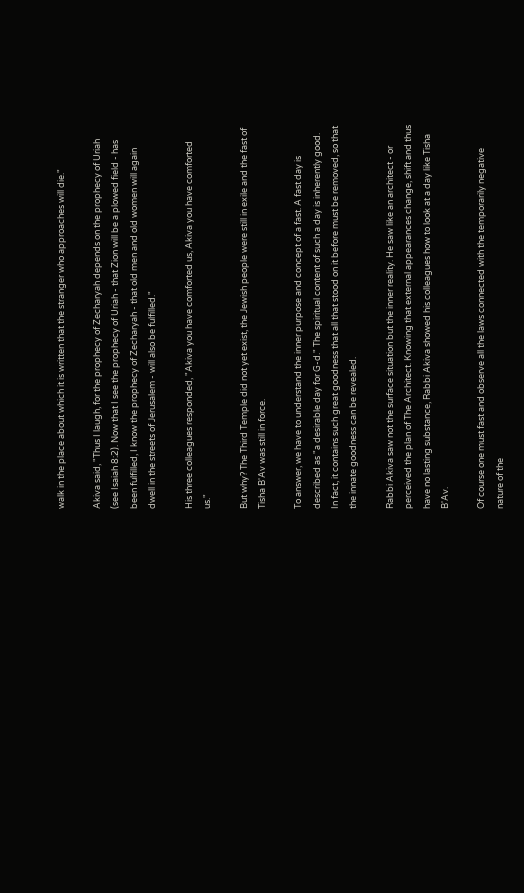walk in the place about which it is written that the stranger who approaches will die."

Akiva said, "Thus I laugh, for the prophecy of Zecharyah depends on the prophecy of Uriah (see Isaiah 8:2). Now that I see the prophecy of Uriah - that Zion will be a plowed field - has been fulfilled, I know the prophecy of Zecharyah - that old men and old women will again dwell in the streets of Jerusalem - will also be fulfilled."

His three colleagues responded, "Akiva you have comforted us, Akiva you have comforted us."

But why? The Third Temple did not yet exist, the Jewish people were still in exile and the fast of Tisha B'Av was still in force.

To answer, we have to understand the inner purpose and concept of a fast. A fast day is described as "a desirable day for G-d." The spiritual content of such a day is inherently good. In fact, it contains such great goodness that all that stood on it before must be removed, so that the innate goodness can be revealed.

Rabbi Akiva saw not the surface situation but the inner reality. He saw like an architect - or perceived the plan of The Architect. Knowing that external appearances change, shift and thus have no lasting substance, Rabbi Akiva showed his colleagues how to look at a day like Tisha B'Av.

Of course one must fast and observe all the laws connected with the temporarily negative nature of the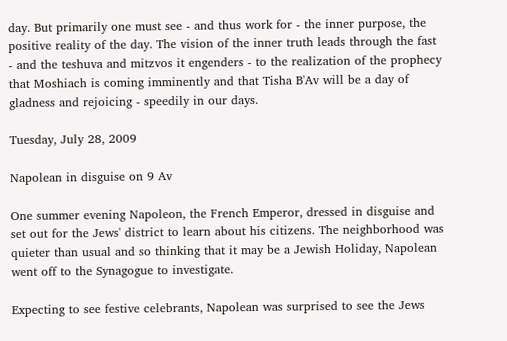day. But primarily one must see - and thus work for - the inner purpose, the positive reality of the day. The vision of the inner truth leads through the fast - and the teshuva and mitzvos it engenders - to the realization of the prophecy that Moshiach is coming imminently and that Tisha B'Av will be a day of gladness and rejoicing - speedily in our days.

Tuesday, July 28, 2009

Napolean in disguise on 9 Av

One summer evening Napoleon, the French Emperor, dressed in disguise and set out for the Jews' district to learn about his citizens. The neighborhood was quieter than usual and so thinking that it may be a Jewish Holiday, Napolean went off to the Synagogue to investigate.

Expecting to see festive celebrants, Napolean was surprised to see the Jews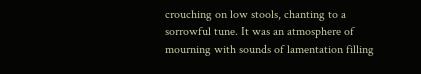crouching on low stools, chanting to a sorrowful tune. It was an atmosphere of mourning with sounds of lamentation filling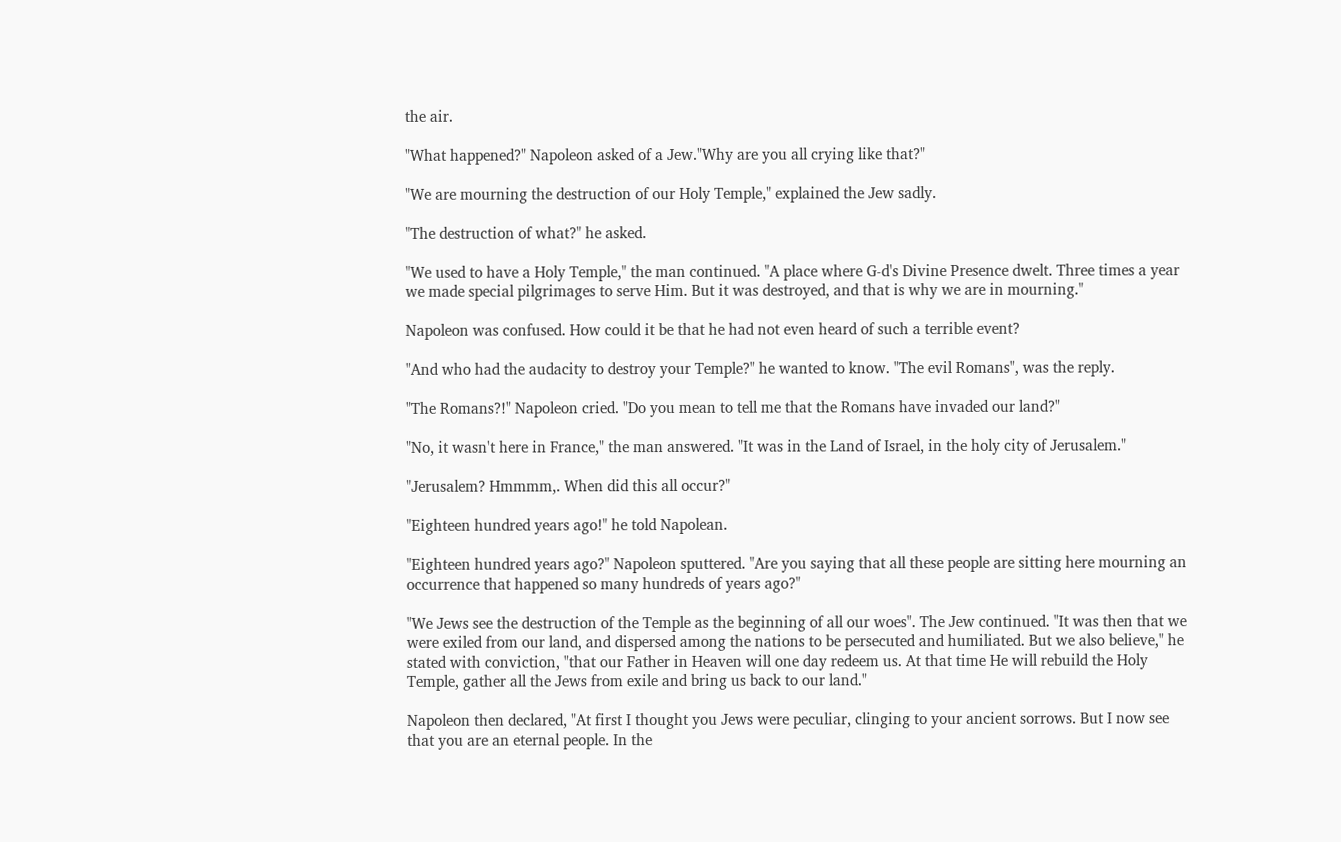the air.

"What happened?" Napoleon asked of a Jew."Why are you all crying like that?"

"We are mourning the destruction of our Holy Temple," explained the Jew sadly.

"The destruction of what?" he asked.

"We used to have a Holy Temple," the man continued. "A place where G-d's Divine Presence dwelt. Three times a year we made special pilgrimages to serve Him. But it was destroyed, and that is why we are in mourning."

Napoleon was confused. How could it be that he had not even heard of such a terrible event?

"And who had the audacity to destroy your Temple?" he wanted to know. "The evil Romans", was the reply.

"The Romans?!" Napoleon cried. "Do you mean to tell me that the Romans have invaded our land?"

"No, it wasn't here in France," the man answered. "It was in the Land of Israel, in the holy city of Jerusalem."

"Jerusalem? Hmmmm,. When did this all occur?"

"Eighteen hundred years ago!" he told Napolean.

"Eighteen hundred years ago?" Napoleon sputtered. "Are you saying that all these people are sitting here mourning an occurrence that happened so many hundreds of years ago?"

"We Jews see the destruction of the Temple as the beginning of all our woes". The Jew continued. "It was then that we were exiled from our land, and dispersed among the nations to be persecuted and humiliated. But we also believe," he stated with conviction, "that our Father in Heaven will one day redeem us. At that time He will rebuild the Holy Temple, gather all the Jews from exile and bring us back to our land."

Napoleon then declared, "At first I thought you Jews were peculiar, clinging to your ancient sorrows. But I now see that you are an eternal people. In the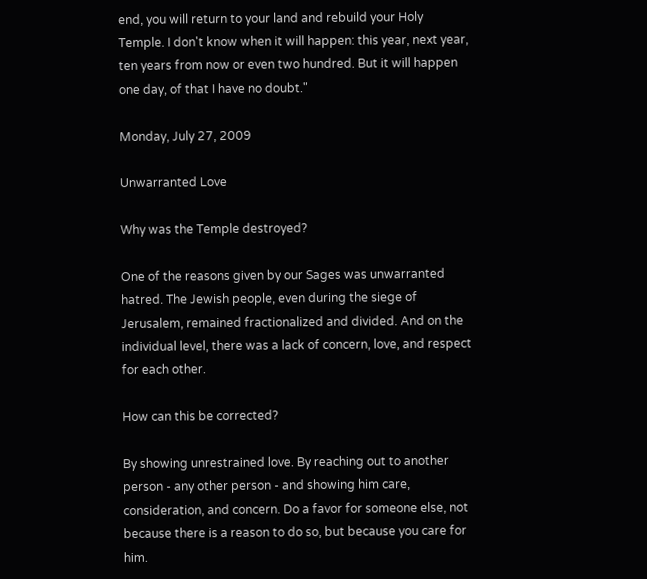end, you will return to your land and rebuild your Holy Temple. I don't know when it will happen: this year, next year, ten years from now or even two hundred. But it will happen one day, of that I have no doubt."

Monday, July 27, 2009

Unwarranted Love

Why was the Temple destroyed?

One of the reasons given by our Sages was unwarranted hatred. The Jewish people, even during the siege of Jerusalem, remained fractionalized and divided. And on the individual level, there was a lack of concern, love, and respect for each other.

How can this be corrected?

By showing unrestrained love. By reaching out to another person - any other person - and showing him care, consideration, and concern. Do a favor for someone else, not because there is a reason to do so, but because you care for him.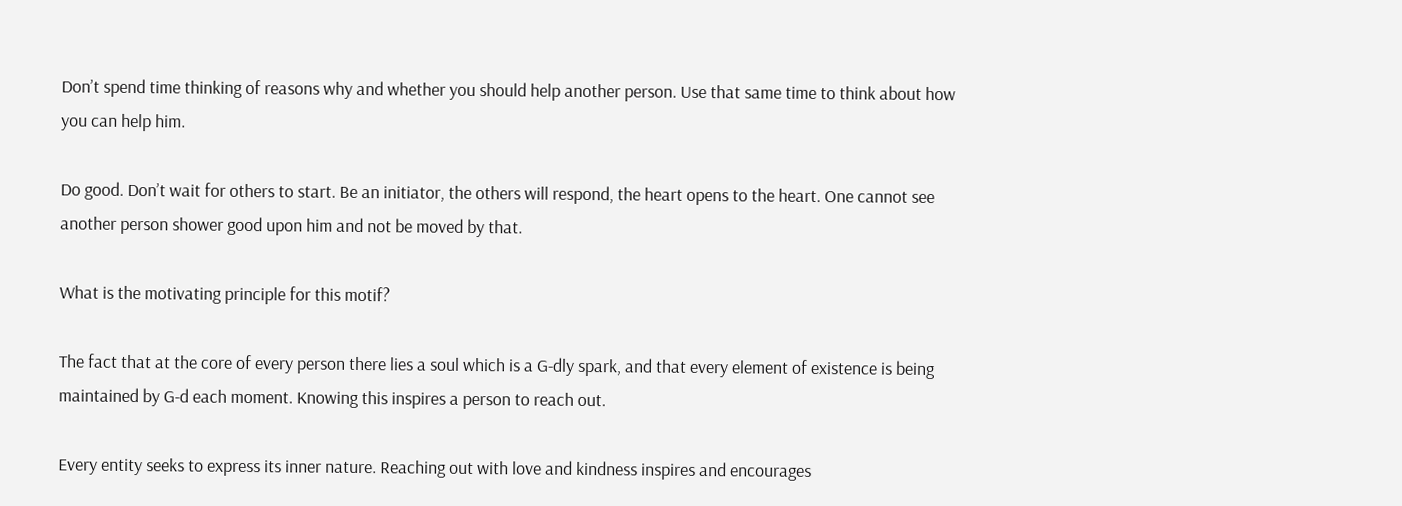Don’t spend time thinking of reasons why and whether you should help another person. Use that same time to think about how you can help him.

Do good. Don’t wait for others to start. Be an initiator, the others will respond, the heart opens to the heart. One cannot see another person shower good upon him and not be moved by that.

What is the motivating principle for this motif?

The fact that at the core of every person there lies a soul which is a G-dly spark, and that every element of existence is being maintained by G-d each moment. Knowing this inspires a person to reach out.

Every entity seeks to express its inner nature. Reaching out with love and kindness inspires and encourages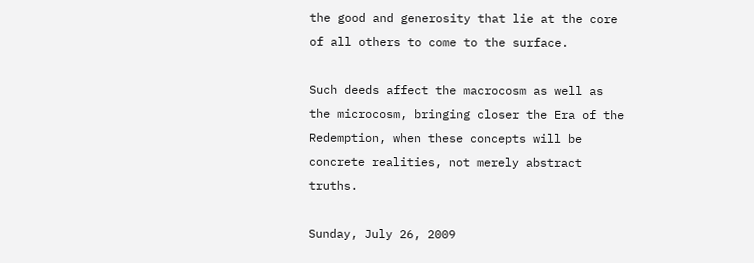the good and generosity that lie at the core of all others to come to the surface.

Such deeds affect the macrocosm as well as the microcosm, bringing closer the Era of the Redemption, when these concepts will be concrete realities, not merely abstract truths.

Sunday, July 26, 2009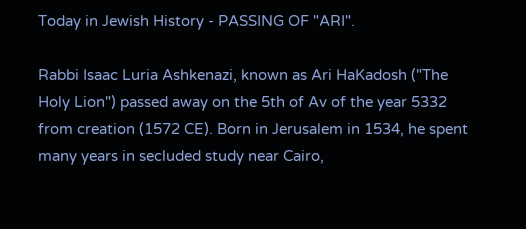Today in Jewish History - PASSING OF "ARI".

Rabbi Isaac Luria Ashkenazi, known as Ari HaKadosh ("The Holy Lion") passed away on the 5th of Av of the year 5332 from creation (1572 CE). Born in Jerusalem in 1534, he spent many years in secluded study near Cairo,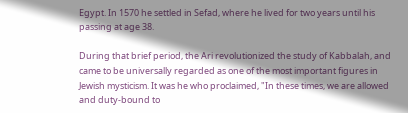Egypt. In 1570 he settled in Sefad, where he lived for two years until his passing at age 38.

During that brief period, the Ari revolutionized the study of Kabbalah, and came to be universally regarded as one of the most important figures in Jewish mysticism. It was he who proclaimed, "In these times, we are allowed and duty-bound to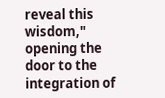reveal this wisdom," opening the door to the integration of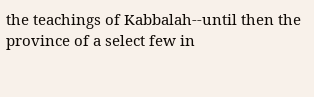the teachings of Kabbalah--until then the province of a select few in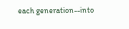each generation--into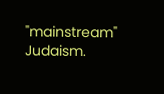"mainstream" Judaism.